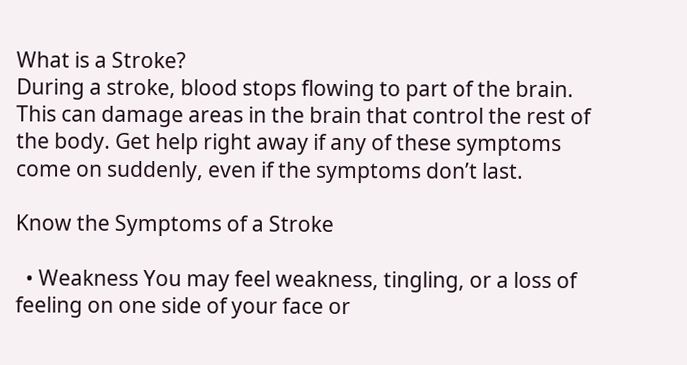What is a Stroke?
During a stroke, blood stops flowing to part of the brain. This can damage areas in the brain that control the rest of the body. Get help right away if any of these symptoms come on suddenly, even if the symptoms don’t last.

Know the Symptoms of a Stroke

  • Weakness You may feel weakness, tingling, or a loss of feeling on one side of your face or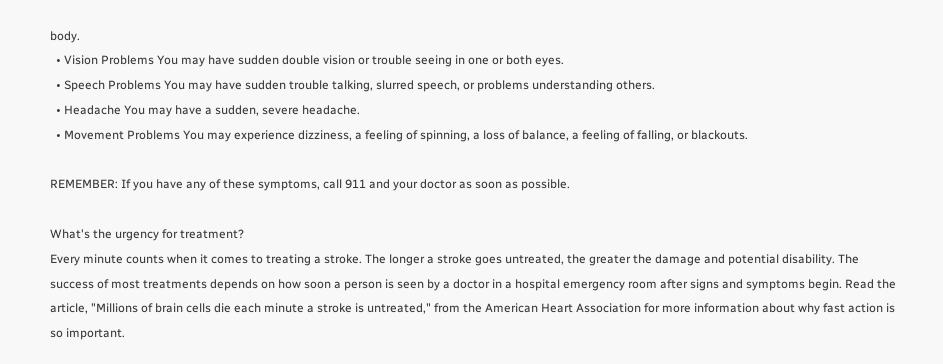body.
  • Vision Problems You may have sudden double vision or trouble seeing in one or both eyes.
  • Speech Problems You may have sudden trouble talking, slurred speech, or problems understanding others.
  • Headache You may have a sudden, severe headache.
  • Movement Problems You may experience dizziness, a feeling of spinning, a loss of balance, a feeling of falling, or blackouts.

REMEMBER: If you have any of these symptoms, call 911 and your doctor as soon as possible.

What's the urgency for treatment?
Every minute counts when it comes to treating a stroke. The longer a stroke goes untreated, the greater the damage and potential disability. The success of most treatments depends on how soon a person is seen by a doctor in a hospital emergency room after signs and symptoms begin. Read the article, "Millions of brain cells die each minute a stroke is untreated," from the American Heart Association for more information about why fast action is so important.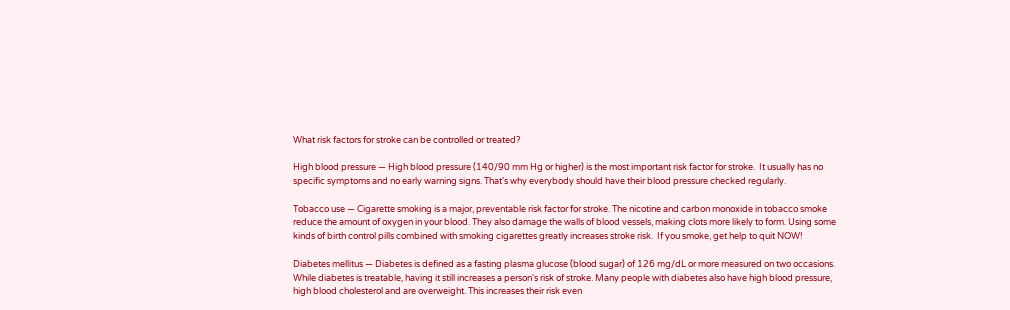What risk factors for stroke can be controlled or treated?

High blood pressure — High blood pressure (140/90 mm Hg or higher) is the most important risk factor for stroke.  It usually has no specific symptoms and no early warning signs. That’s why everybody should have their blood pressure checked regularly.

Tobacco use — Cigarette smoking is a major, preventable risk factor for stroke. The nicotine and carbon monoxide in tobacco smoke reduce the amount of oxygen in your blood. They also damage the walls of blood vessels, making clots more likely to form. Using some kinds of birth control pills combined with smoking cigarettes greatly increases stroke risk.  If you smoke, get help to quit NOW!

Diabetes mellitus — Diabetes is defined as a fasting plasma glucose (blood sugar) of 126 mg/dL or more measured on two occasions. While diabetes is treatable, having it still increases a person's risk of stroke. Many people with diabetes also have high blood pressure, high blood cholesterol and are overweight. This increases their risk even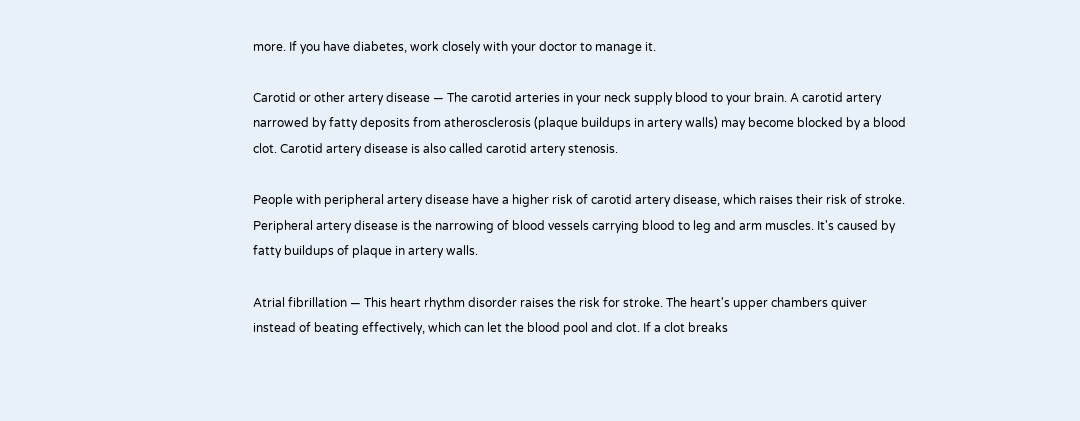more. If you have diabetes, work closely with your doctor to manage it.

Carotid or other artery disease — The carotid arteries in your neck supply blood to your brain. A carotid artery narrowed by fatty deposits from atherosclerosis (plaque buildups in artery walls) may become blocked by a blood clot. Carotid artery disease is also called carotid artery stenosis.

People with peripheral artery disease have a higher risk of carotid artery disease, which raises their risk of stroke. Peripheral artery disease is the narrowing of blood vessels carrying blood to leg and arm muscles. It's caused by fatty buildups of plaque in artery walls.

Atrial fibrillation — This heart rhythm disorder raises the risk for stroke. The heart's upper chambers quiver instead of beating effectively, which can let the blood pool and clot. If a clot breaks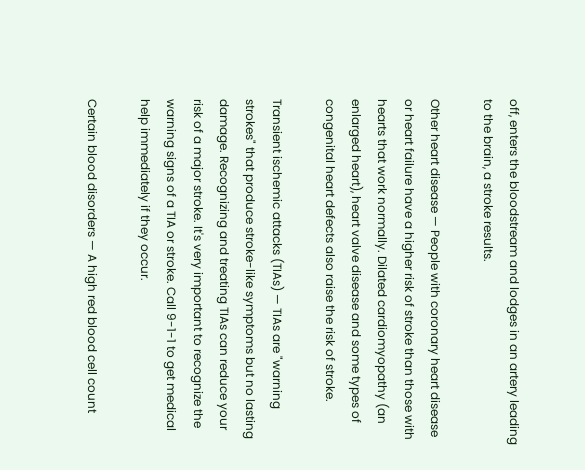off, enters the bloodstream and lodges in an artery leading to the brain, a stroke results.

Other heart disease — People with coronary heart disease or heart failure have a higher risk of stroke than those with hearts that work normally. Dilated cardiomyopathy (an enlarged heart), heart valve disease and some types of congenital heart defects also raise the risk of stroke.

Transient ischemic attacks (TIAs) — TIAs are "warning strokes" that produce stroke-like symptoms but no lasting damage. Recognizing and treating TIAs can reduce your risk of a major stroke. It's very important to recognize the warning signs of a TIA or stroke. Call 9-1-1 to get medical help immediately if they occur.

Certain blood disorders — A high red blood cell count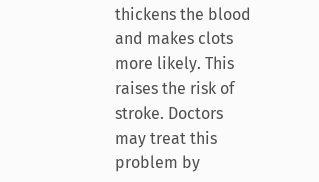thickens the blood and makes clots more likely. This raises the risk of stroke. Doctors may treat this problem by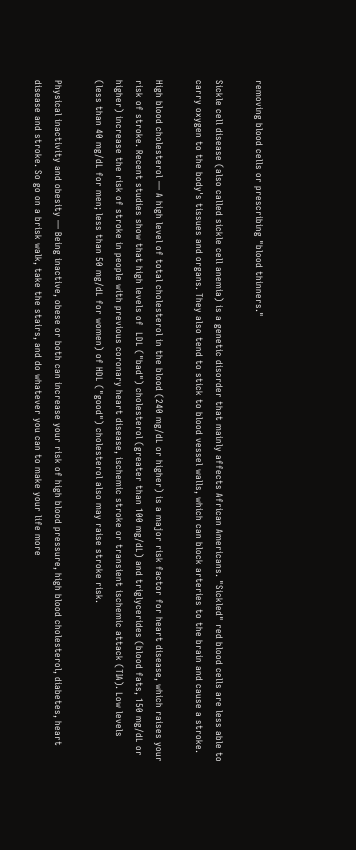removing blood cells or prescribing "blood thinners."

Sickle cell disease (also called sickle cell anemia) is a genetic disorder that mainly affects African Americans. "Sickled" red blood cells are less able to carry oxygen to the body's tissues and organs. They also tend to stick to blood vessel walls, which can block arteries to the brain and cause a stroke.

High blood cholesterol — A high level of total cholesterol in the blood (240 mg/dL or higher) is a major risk factor for heart disease, which raises your risk of stroke. Recent studies show that high levels of  LDL ("bad") cholesterol (greater than 100 mg/dL) and triglycerides (blood fats, 150 mg/dL or higher) increase the risk of stroke in people with previous coronary heart disease, ischemic stroke or transient ischemic attack (TIA). Low levels (less than 40 mg/dL for men; less than 50 mg/dL for women) of HDL ("good") cholesterol also may raise stroke risk.

Physical inactivity and obesity — Being inactive, obese or both can increase your risk of high blood pressure, high blood cholesterol, diabetes, heart disease and stroke. So go on a brisk walk, take the stairs, and do whatever you can to make your life more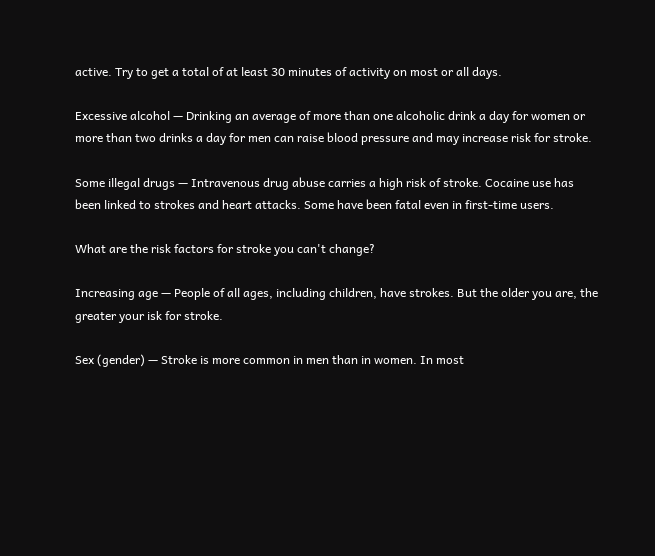active. Try to get a total of at least 30 minutes of activity on most or all days.

Excessive alcohol — Drinking an average of more than one alcoholic drink a day for women or more than two drinks a day for men can raise blood pressure and may increase risk for stroke.

Some illegal drugs — Intravenous drug abuse carries a high risk of stroke. Cocaine use has been linked to strokes and heart attacks. Some have been fatal even in first-time users.

What are the risk factors for stroke you can't change?

Increasing age — People of all ages, including children, have strokes. But the older you are, the greater your isk for stroke.

Sex (gender) — Stroke is more common in men than in women. In most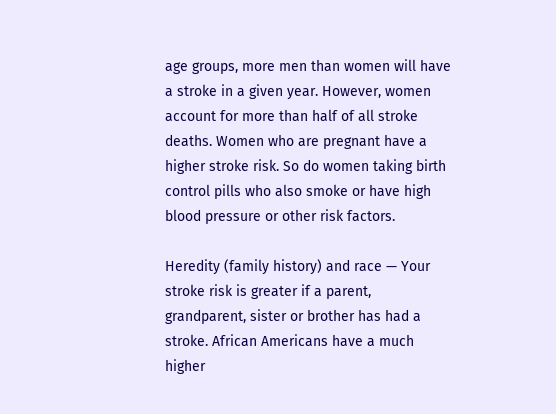age groups, more men than women will have a stroke in a given year. However, women account for more than half of all stroke deaths. Women who are pregnant have a higher stroke risk. So do women taking birth control pills who also smoke or have high blood pressure or other risk factors.

Heredity (family history) and race — Your stroke risk is greater if a parent, grandparent, sister or brother has had a stroke. African Americans have a much higher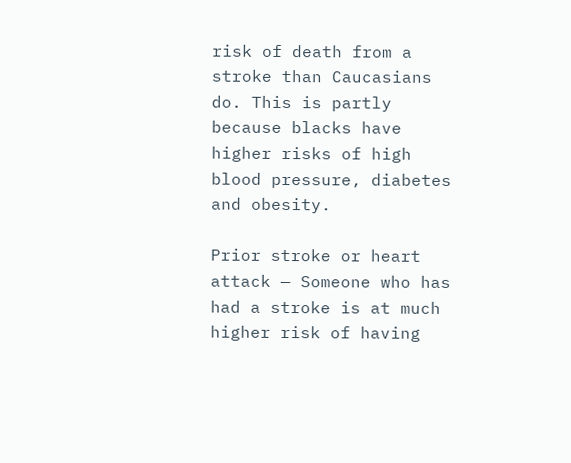risk of death from a stroke than Caucasians do. This is partly because blacks have higher risks of high blood pressure, diabetes and obesity.

Prior stroke or heart attack — Someone who has had a stroke is at much higher risk of having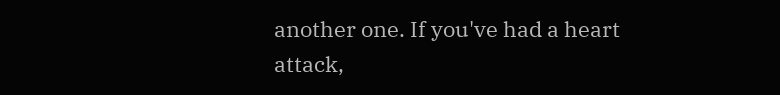another one. If you've had a heart attack,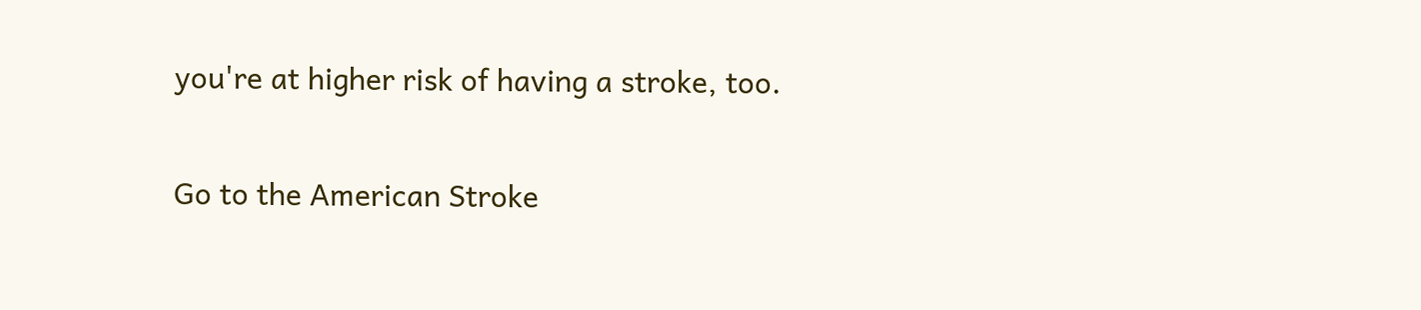you're at higher risk of having a stroke, too.

Go to the American Stroke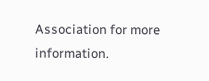Association for more information.